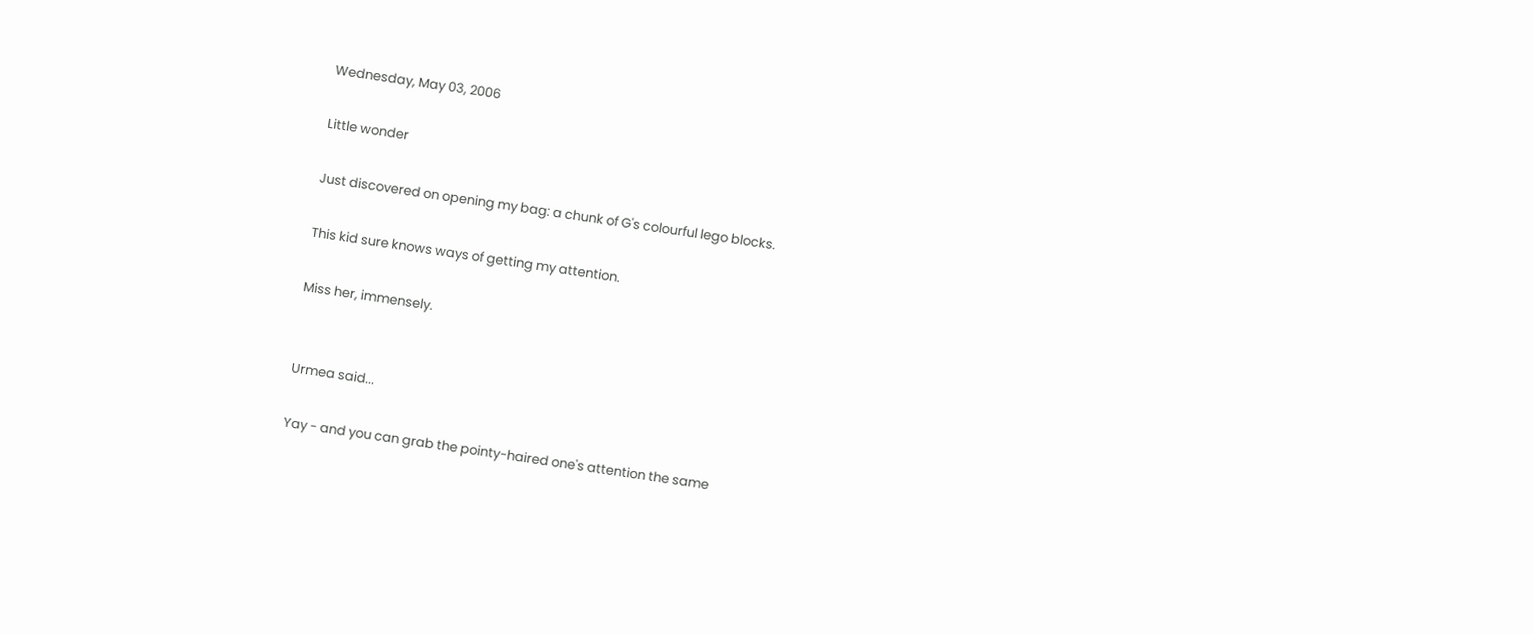Wednesday, May 03, 2006

Little wonder

Just discovered on opening my bag: a chunk of G's colourful lego blocks.

This kid sure knows ways of getting my attention.

Miss her, immensely.


Urmea said...

Yay - and you can grab the pointy-haired one's attention the same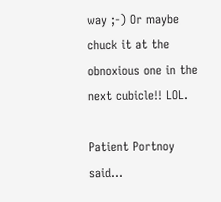way ;-) Or maybe chuck it at the obnoxious one in the next cubicle!! LOL.

Patient Portnoy said...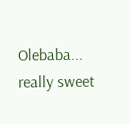Olebaba... really sweet